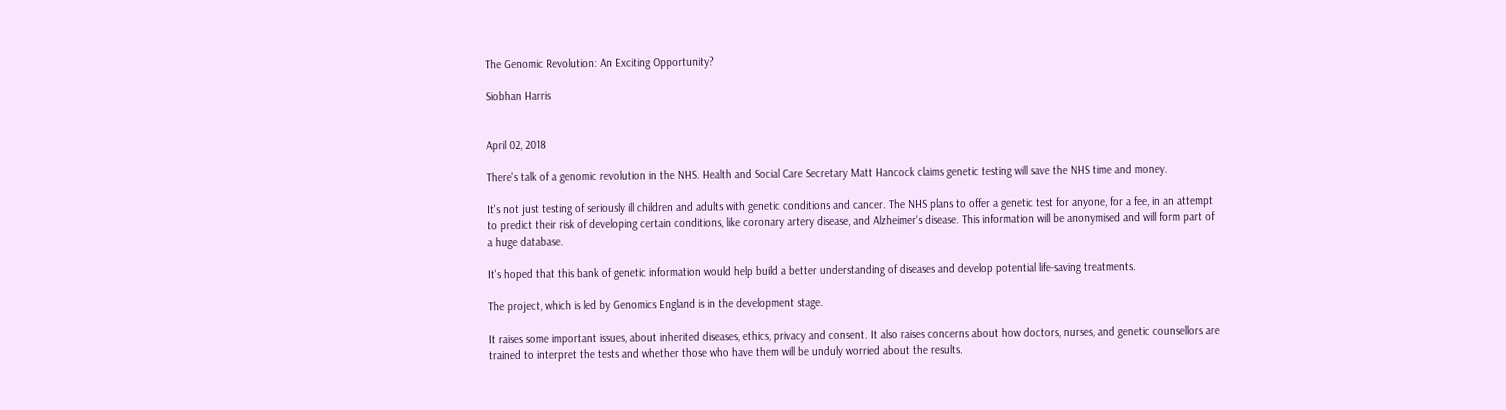The Genomic Revolution: An Exciting Opportunity?

Siobhan Harris


April 02, 2018

There's talk of a genomic revolution in the NHS. Health and Social Care Secretary Matt Hancock claims genetic testing will save the NHS time and money.

It's not just testing of seriously ill children and adults with genetic conditions and cancer. The NHS plans to offer a genetic test for anyone, for a fee, in an attempt to predict their risk of developing certain conditions, like coronary artery disease, and Alzheimer's disease. This information will be anonymised and will form part of a huge database.

It's hoped that this bank of genetic information would help build a better understanding of diseases and develop potential life-saving treatments.

The project, which is led by Genomics England is in the development stage.

It raises some important issues, about inherited diseases, ethics, privacy and consent. It also raises concerns about how doctors, nurses, and genetic counsellors are trained to interpret the tests and whether those who have them will be unduly worried about the results.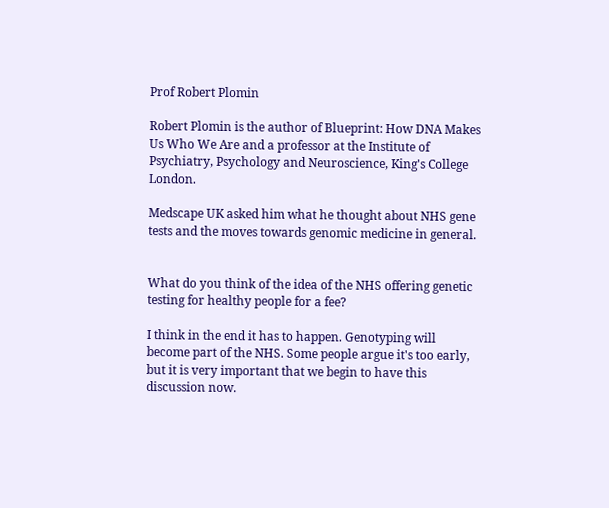Prof Robert Plomin

Robert Plomin is the author of Blueprint: How DNA Makes Us Who We Are and a professor at the Institute of Psychiatry, Psychology and Neuroscience, King's College London.

Medscape UK asked him what he thought about NHS gene tests and the moves towards genomic medicine in general.


What do you think of the idea of the NHS offering genetic testing for healthy people for a fee?

I think in the end it has to happen. Genotyping will become part of the NHS. Some people argue it's too early, but it is very important that we begin to have this discussion now.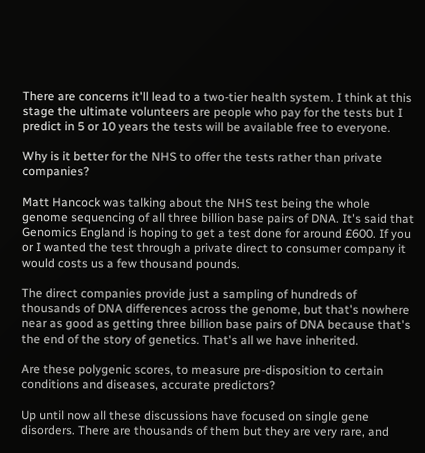There are concerns it'll lead to a two-tier health system. I think at this stage the ultimate volunteers are people who pay for the tests but I predict in 5 or 10 years the tests will be available free to everyone.

Why is it better for the NHS to offer the tests rather than private companies?

Matt Hancock was talking about the NHS test being the whole genome sequencing of all three billion base pairs of DNA. It's said that Genomics England is hoping to get a test done for around £600. If you or I wanted the test through a private direct to consumer company it would costs us a few thousand pounds.

The direct companies provide just a sampling of hundreds of thousands of DNA differences across the genome, but that's nowhere near as good as getting three billion base pairs of DNA because that's the end of the story of genetics. That's all we have inherited.

Are these polygenic scores, to measure pre-disposition to certain conditions and diseases, accurate predictors?

Up until now all these discussions have focused on single gene disorders. There are thousands of them but they are very rare, and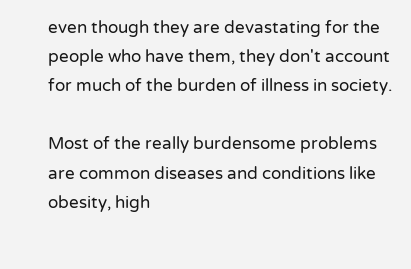even though they are devastating for the people who have them, they don't account for much of the burden of illness in society.

Most of the really burdensome problems are common diseases and conditions like obesity, high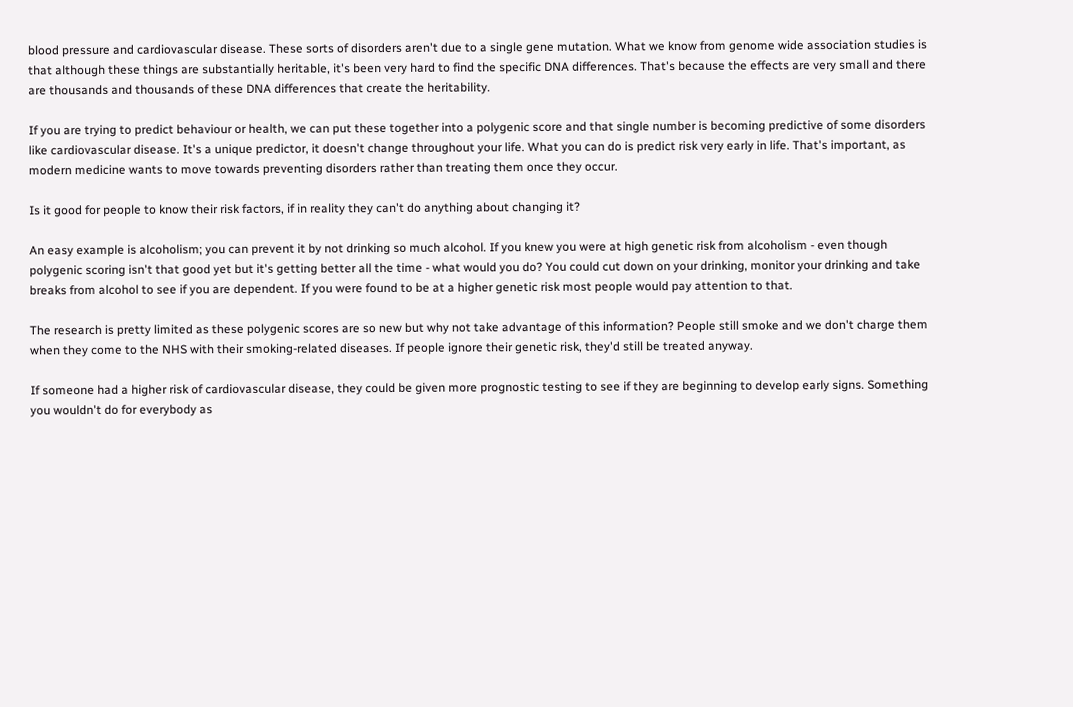blood pressure and cardiovascular disease. These sorts of disorders aren't due to a single gene mutation. What we know from genome wide association studies is that although these things are substantially heritable, it's been very hard to find the specific DNA differences. That's because the effects are very small and there are thousands and thousands of these DNA differences that create the heritability.

If you are trying to predict behaviour or health, we can put these together into a polygenic score and that single number is becoming predictive of some disorders like cardiovascular disease. It's a unique predictor, it doesn't change throughout your life. What you can do is predict risk very early in life. That's important, as modern medicine wants to move towards preventing disorders rather than treating them once they occur.

Is it good for people to know their risk factors, if in reality they can't do anything about changing it?

An easy example is alcoholism; you can prevent it by not drinking so much alcohol. If you knew you were at high genetic risk from alcoholism - even though polygenic scoring isn't that good yet but it's getting better all the time - what would you do? You could cut down on your drinking, monitor your drinking and take breaks from alcohol to see if you are dependent. If you were found to be at a higher genetic risk most people would pay attention to that.

The research is pretty limited as these polygenic scores are so new but why not take advantage of this information? People still smoke and we don't charge them when they come to the NHS with their smoking-related diseases. If people ignore their genetic risk, they'd still be treated anyway.

If someone had a higher risk of cardiovascular disease, they could be given more prognostic testing to see if they are beginning to develop early signs. Something you wouldn't do for everybody as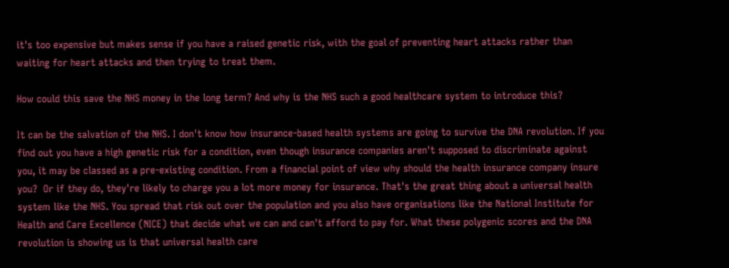it's too expensive but makes sense if you have a raised genetic risk, with the goal of preventing heart attacks rather than waiting for heart attacks and then trying to treat them.

How could this save the NHS money in the long term? And why is the NHS such a good healthcare system to introduce this?

It can be the salvation of the NHS. I don't know how insurance-based health systems are going to survive the DNA revolution. If you find out you have a high genetic risk for a condition, even though insurance companies aren't supposed to discriminate against you, it may be classed as a pre-existing condition. From a financial point of view why should the health insurance company insure you?  Or if they do, they're likely to charge you a lot more money for insurance. That's the great thing about a universal health system like the NHS. You spread that risk out over the population and you also have organisations like the National Institute for Health and Care Excellence (NICE) that decide what we can and can't afford to pay for. What these polygenic scores and the DNA revolution is showing us is that universal health care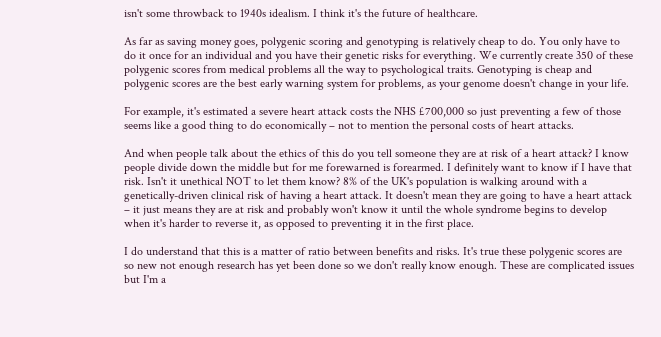isn't some throwback to 1940s idealism. I think it's the future of healthcare.

As far as saving money goes, polygenic scoring and genotyping is relatively cheap to do. You only have to do it once for an individual and you have their genetic risks for everything. We currently create 350 of these polygenic scores from medical problems all the way to psychological traits. Genotyping is cheap and polygenic scores are the best early warning system for problems, as your genome doesn't change in your life.

For example, it's estimated a severe heart attack costs the NHS £700,000 so just preventing a few of those seems like a good thing to do economically – not to mention the personal costs of heart attacks.

And when people talk about the ethics of this do you tell someone they are at risk of a heart attack? I know people divide down the middle but for me forewarned is forearmed. I definitely want to know if I have that risk. Isn't it unethical NOT to let them know? 8% of the UK's population is walking around with a genetically-driven clinical risk of having a heart attack. It doesn't mean they are going to have a heart attack – it just means they are at risk and probably won't know it until the whole syndrome begins to develop when it's harder to reverse it, as opposed to preventing it in the first place.

I do understand that this is a matter of ratio between benefits and risks. It's true these polygenic scores are so new not enough research has yet been done so we don't really know enough. These are complicated issues but I'm a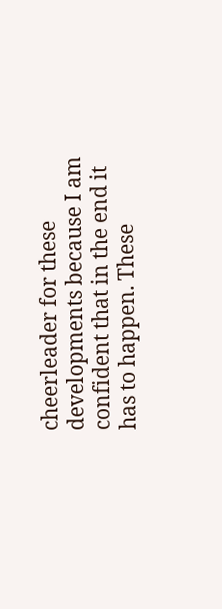cheerleader for these developments because I am confident that in the end it has to happen. These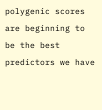polygenic scores are beginning to be the best predictors we have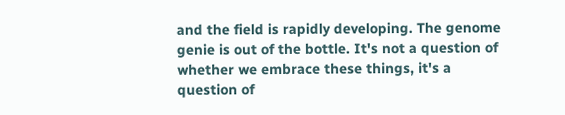and the field is rapidly developing. The genome genie is out of the bottle. It's not a question of whether we embrace these things, it's a question of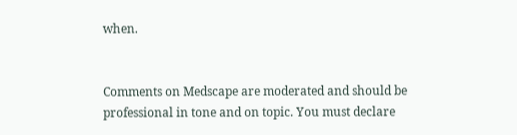when.


Comments on Medscape are moderated and should be professional in tone and on topic. You must declare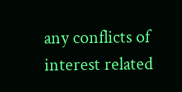any conflicts of interest related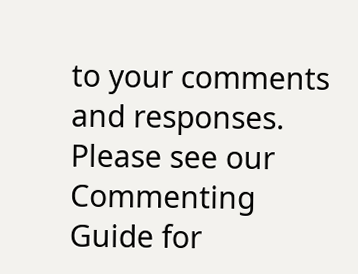to your comments and responses. Please see our Commenting Guide for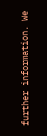further information. We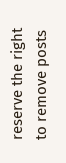reserve the right to remove posts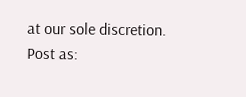at our sole discretion.
Post as: